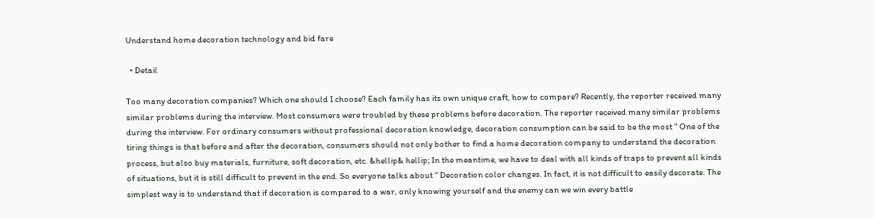Understand home decoration technology and bid fare

  • Detail

Too many decoration companies? Which one should I choose? Each family has its own unique craft, how to compare? Recently, the reporter received many similar problems during the interview. Most consumers were troubled by these problems before decoration. The reporter received many similar problems during the interview. For ordinary consumers without professional decoration knowledge, decoration consumption can be said to be the most “ One of the tiring things is that before and after the decoration, consumers should not only bother to find a home decoration company to understand the decoration process, but also buy materials, furniture, soft decoration, etc. &hellip& hellip; In the meantime, we have to deal with all kinds of traps to prevent all kinds of situations, but it is still difficult to prevent in the end. So everyone talks about “ Decoration color changes. In fact, it is not difficult to easily decorate. The simplest way is to understand that if decoration is compared to a war, only knowing yourself and the enemy can we win every battle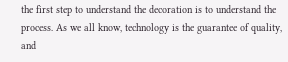the first step to understand the decoration is to understand the process. As we all know, technology is the guarantee of quality, and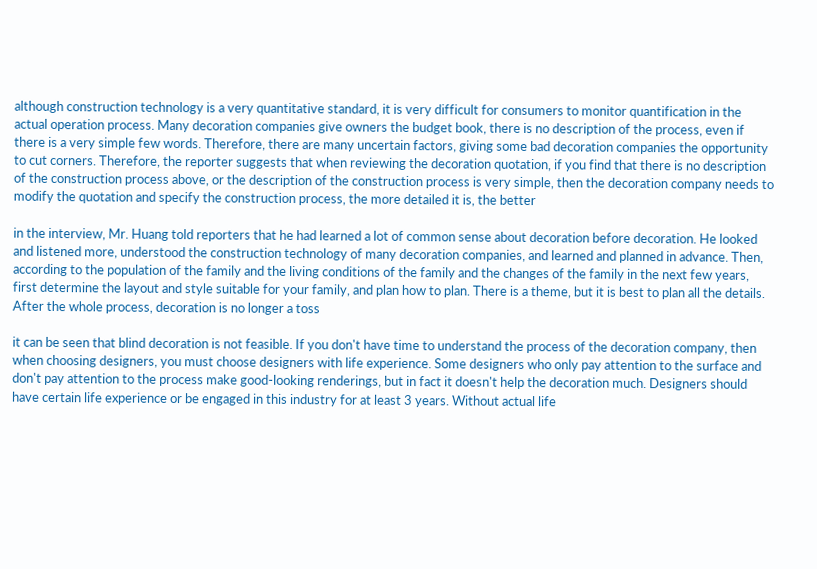although construction technology is a very quantitative standard, it is very difficult for consumers to monitor quantification in the actual operation process. Many decoration companies give owners the budget book, there is no description of the process, even if there is a very simple few words. Therefore, there are many uncertain factors, giving some bad decoration companies the opportunity to cut corners. Therefore, the reporter suggests that when reviewing the decoration quotation, if you find that there is no description of the construction process above, or the description of the construction process is very simple, then the decoration company needs to modify the quotation and specify the construction process, the more detailed it is, the better

in the interview, Mr. Huang told reporters that he had learned a lot of common sense about decoration before decoration. He looked and listened more, understood the construction technology of many decoration companies, and learned and planned in advance. Then, according to the population of the family and the living conditions of the family and the changes of the family in the next few years, first determine the layout and style suitable for your family, and plan how to plan. There is a theme, but it is best to plan all the details. After the whole process, decoration is no longer a toss

it can be seen that blind decoration is not feasible. If you don't have time to understand the process of the decoration company, then when choosing designers, you must choose designers with life experience. Some designers who only pay attention to the surface and don't pay attention to the process make good-looking renderings, but in fact it doesn't help the decoration much. Designers should have certain life experience or be engaged in this industry for at least 3 years. Without actual life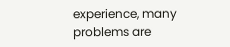experience, many problems are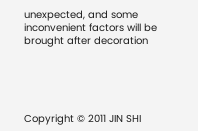unexpected, and some inconvenient factors will be brought after decoration





Copyright © 2011 JIN SHI